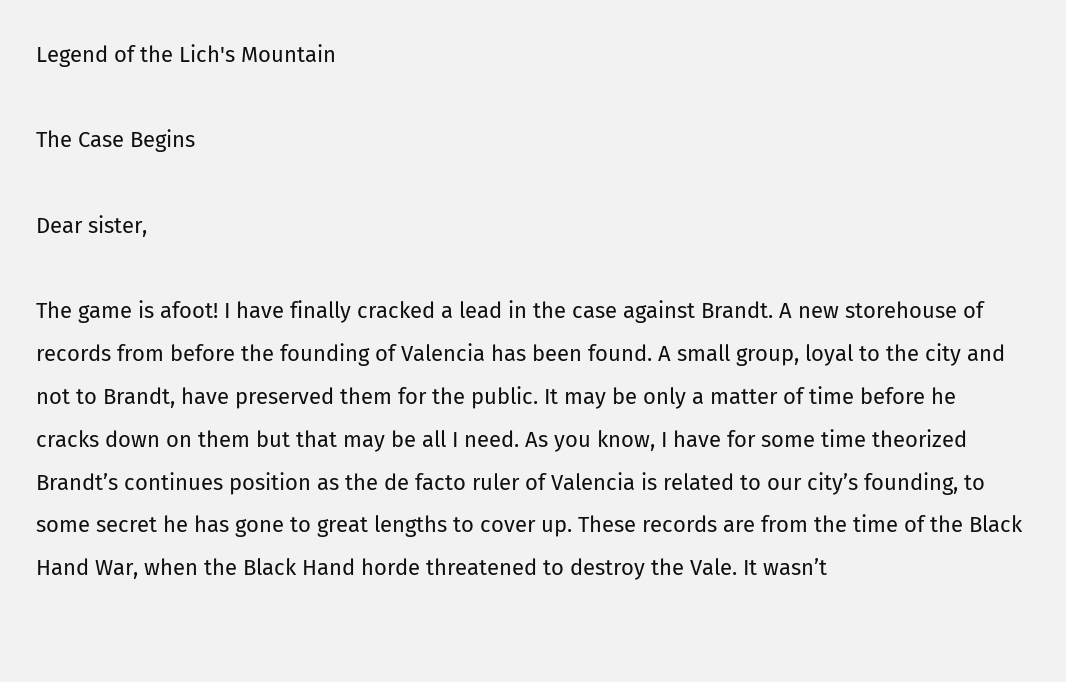Legend of the Lich's Mountain

The Case Begins

Dear sister,

The game is afoot! I have finally cracked a lead in the case against Brandt. A new storehouse of records from before the founding of Valencia has been found. A small group, loyal to the city and not to Brandt, have preserved them for the public. It may be only a matter of time before he cracks down on them but that may be all I need. As you know, I have for some time theorized Brandt’s continues position as the de facto ruler of Valencia is related to our city’s founding, to some secret he has gone to great lengths to cover up. These records are from the time of the Black Hand War, when the Black Hand horde threatened to destroy the Vale. It wasn’t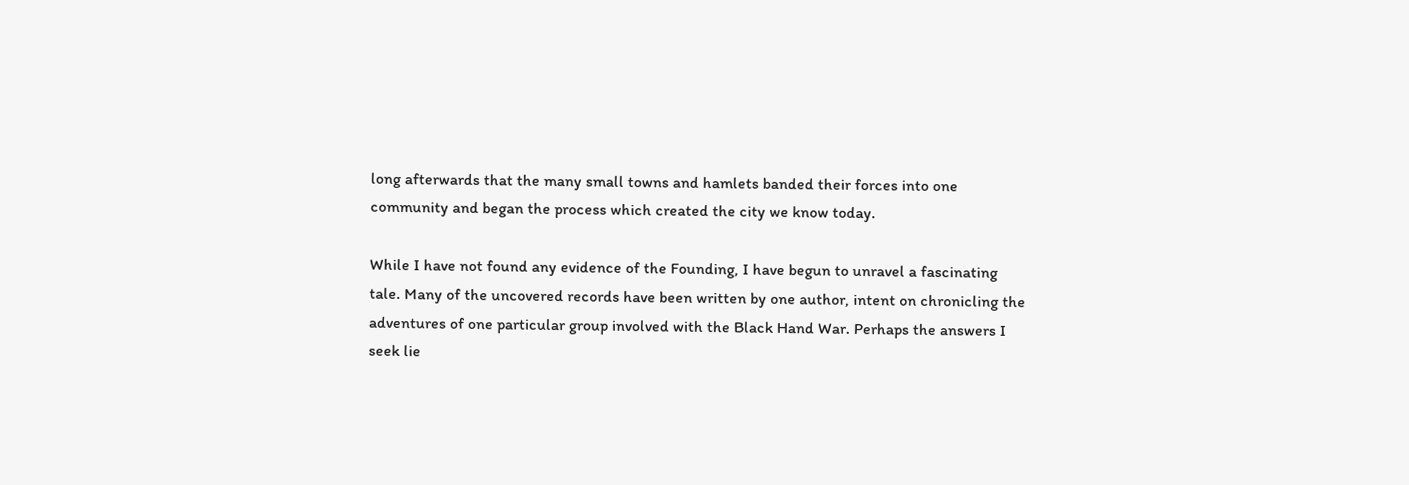long afterwards that the many small towns and hamlets banded their forces into one community and began the process which created the city we know today.

While I have not found any evidence of the Founding, I have begun to unravel a fascinating tale. Many of the uncovered records have been written by one author, intent on chronicling the adventures of one particular group involved with the Black Hand War. Perhaps the answers I seek lie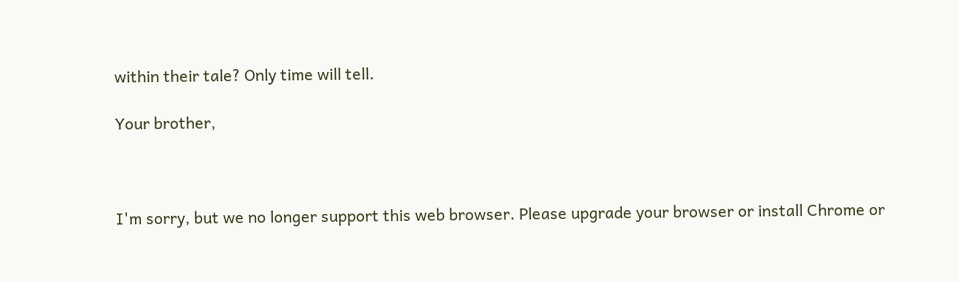within their tale? Only time will tell.

Your brother,



I'm sorry, but we no longer support this web browser. Please upgrade your browser or install Chrome or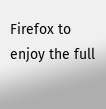Firefox to enjoy the full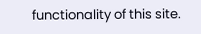functionality of this site.